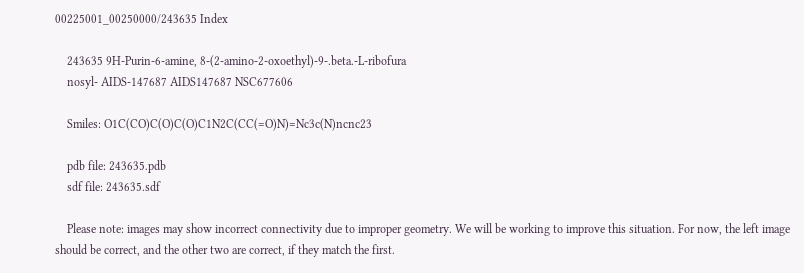00225001_00250000/243635 Index

    243635 9H-Purin-6-amine, 8-(2-amino-2-oxoethyl)-9-.beta.-L-ribofura
    nosyl- AIDS-147687 AIDS147687 NSC677606

    Smiles: O1C(CO)C(O)C(O)C1N2C(CC(=O)N)=Nc3c(N)ncnc23

    pdb file: 243635.pdb
    sdf file: 243635.sdf

    Please note: images may show incorrect connectivity due to improper geometry. We will be working to improve this situation. For now, the left image should be correct, and the other two are correct, if they match the first.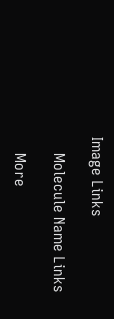Image Links

    Molecule Name Links

    More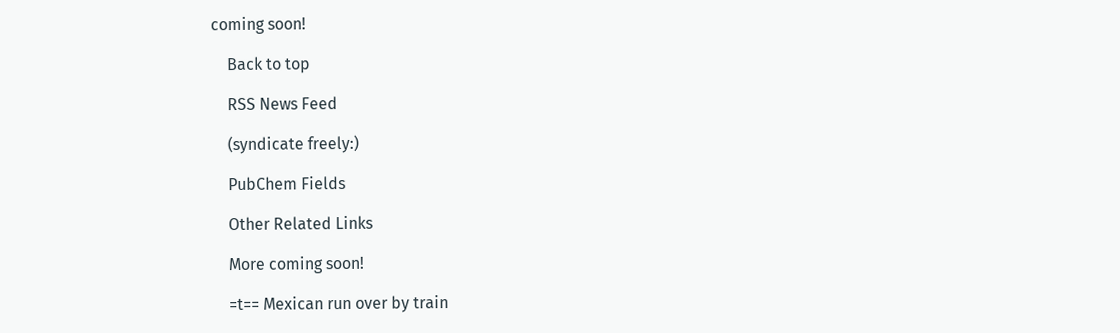coming soon!

    Back to top

    RSS News Feed

    (syndicate freely:)

    PubChem Fields

    Other Related Links

    More coming soon!

    =t== Mexican run over by train